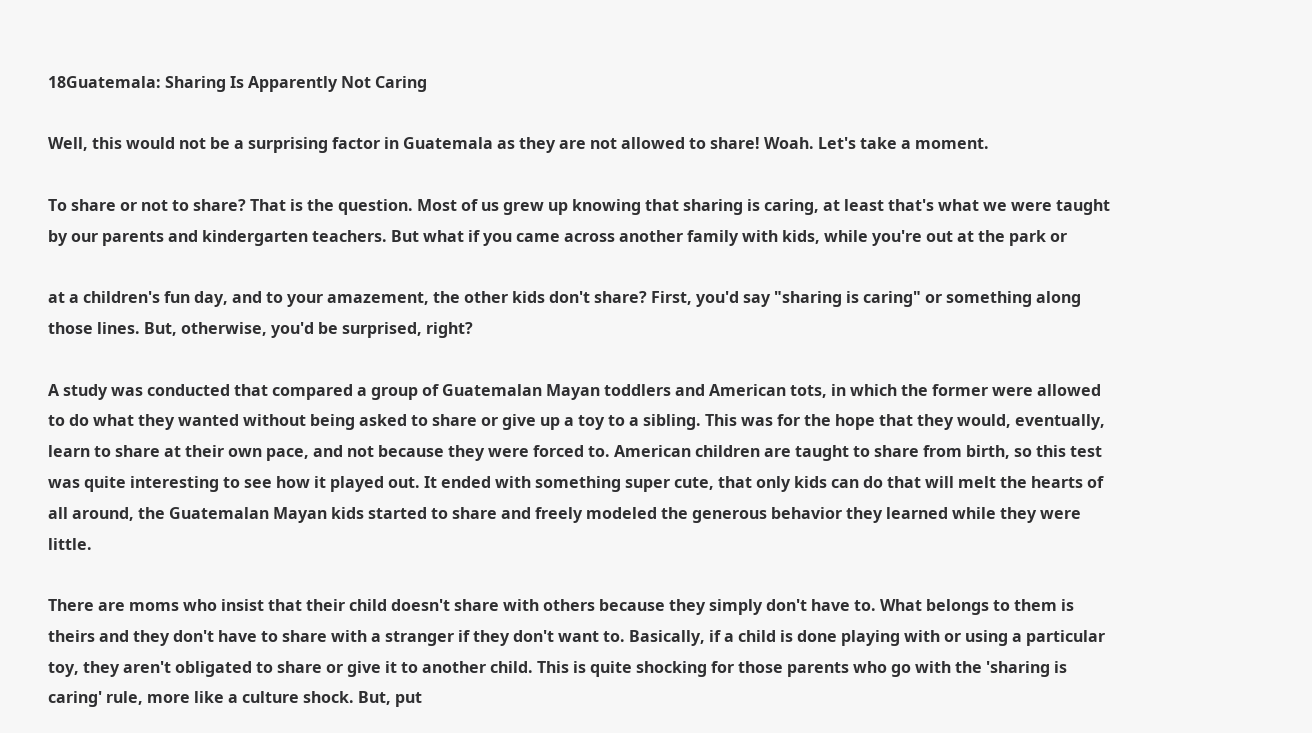18Guatemala: Sharing Is Apparently Not Caring

Well, this would not be a surprising factor in Guatemala as they are not allowed to share! Woah. Let's take a moment.

To share or not to share? That is the question. Most of us grew up knowing that sharing is caring, at least that's what we were taught by our parents and kindergarten teachers. But what if you came across another family with kids, while you're out at the park or

at a children's fun day, and to your amazement, the other kids don't share? First, you'd say "sharing is caring" or something along those lines. But, otherwise, you'd be surprised, right?

A study was conducted that compared a group of Guatemalan Mayan toddlers and American tots, in which the former were allowed to do what they wanted without being asked to share or give up a toy to a sibling. This was for the hope that they would, eventually, learn to share at their own pace, and not because they were forced to. American children are taught to share from birth, so this test was quite interesting to see how it played out. It ended with something super cute, that only kids can do that will melt the hearts of all around, the Guatemalan Mayan kids started to share and freely modeled the generous behavior they learned while they were little.

There are moms who insist that their child doesn't share with others because they simply don't have to. What belongs to them is theirs and they don't have to share with a stranger if they don't want to. Basically, if a child is done playing with or using a particular toy, they aren't obligated to share or give it to another child. This is quite shocking for those parents who go with the 'sharing is caring' rule, more like a culture shock. But, put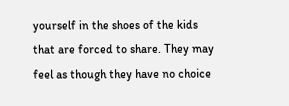yourself in the shoes of the kids that are forced to share. They may feel as though they have no choice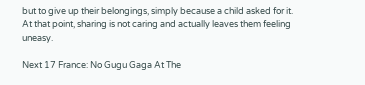but to give up their belongings, simply because a child asked for it. At that point, sharing is not caring and actually leaves them feeling uneasy.

Next 17 France: No Gugu Gaga At The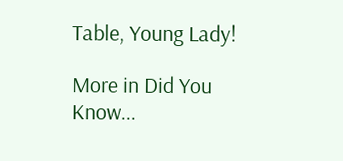Table, Young Lady!

More in Did You Know...